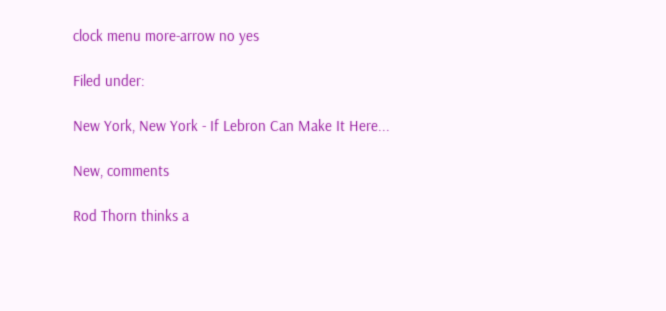clock menu more-arrow no yes

Filed under:

New York, New York - If Lebron Can Make It Here...

New, comments

Rod Thorn thinks a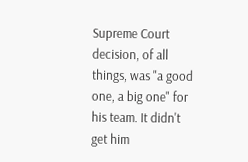Supreme Court decision, of all things, was "a good one, a big one" for his team. It didn't get him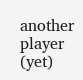another player (yet)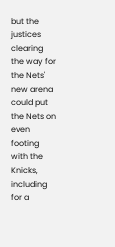but the justices clearing the way for the Nets' new arena could put the Nets on even footing with the Knicks, including for a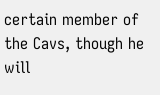certain member of the Cavs, though he will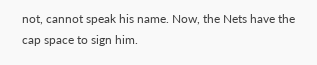not, cannot speak his name. Now, the Nets have the cap space to sign him.